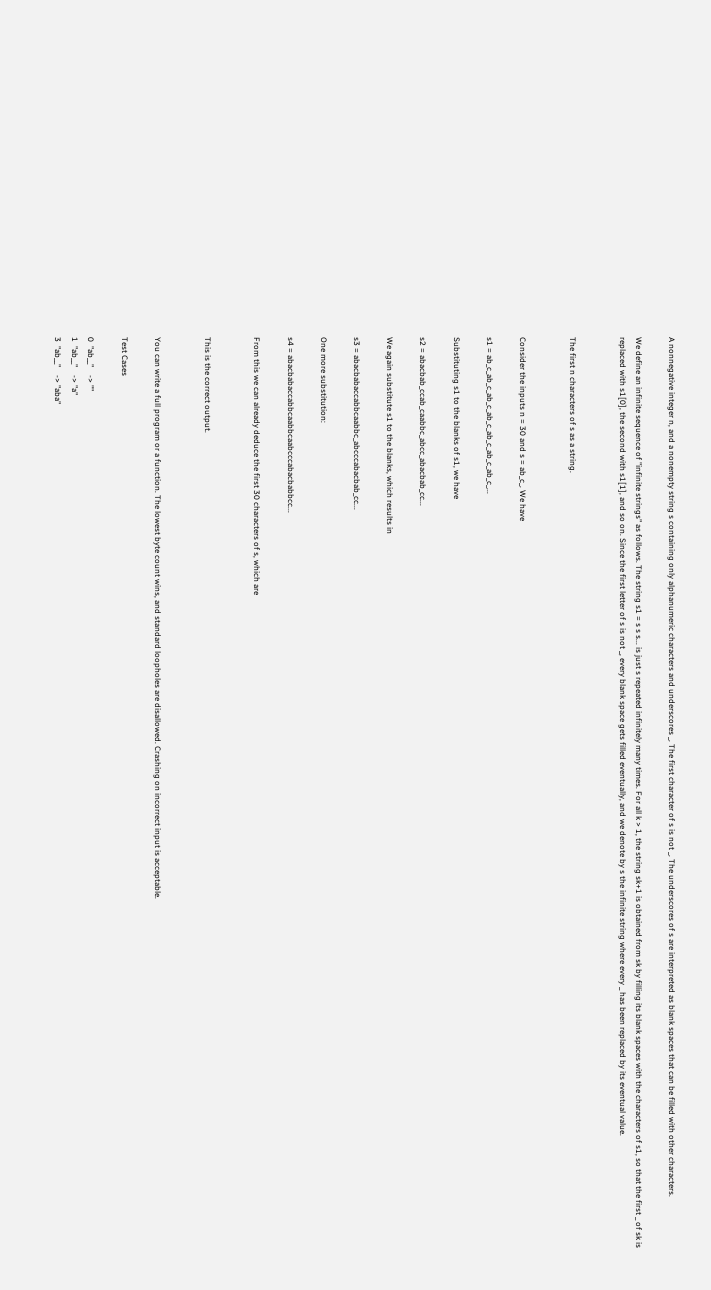A nonnegative integer n, and a nonempty string s containing only alphanumeric characters and underscores _. The first character of s is not _. The underscores of s are interpreted as blank spaces that can be filled with other characters.

We define an infinite sequence of "infinite strings" as follows. The string s1 = s s s... is just s repeated infinitely many times. For all k > 1, the string sk+1 is obtained from sk by filling its blank spaces with the characters of s1, so that the first _ of sk is replaced with s1[0], the second with s1[1], and so on. Since the first letter of s is not _, every blank space gets filled eventually, and we denote by s the infinite string where every _ has been replaced by its eventual value.


The first n characters of s as a string.


Consider the inputs n = 30 and s = ab_c_. We have

s1 = ab_c_ab_c_ab_c_ab_c_ab_c_ab_c_ab_c_...

Substituting s1 to the blanks of s1, we have

s2 = abacbab_ccab_caabbc_abcc_abacbab_cc...

We again substitute s1 to the blanks, which results in

s3 = abacbabaccabbcaabbc_abcccabacbab_cc...

One more substitution:

s4 = abacbabaccabbcaabbcaabcccabacbabbcc...

From this we can already deduce the first 30 characters of s, which are


This is the correct output.


You can write a full program or a function. The lowest byte count wins, and standard loopholes are disallowed. Crashing on incorrect input is acceptable.

Test Cases

0  "ab__"    -> ""
1  "ab__"    -> "a"
3  "ab__"    -> "aba"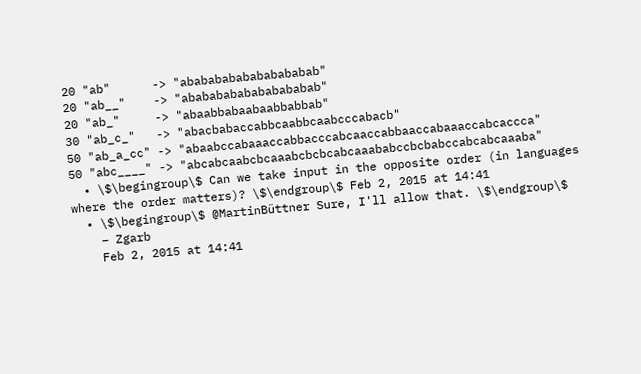20 "ab"      -> "abababababababababab"
20 "ab__"    -> "abababababababababab"
20 "ab_"     -> "abaabbabaabaabbabbab"
30 "ab_c_"   -> "abacbabaccabbcaabbcaabcccabacb"
50 "ab_a_cc" -> "abaabccabaaaccabbacccabcaaccabbaaccabaaaccabcaccca"
50 "abc____" -> "abcabcaabcbcaaabcbcbcabcaaababccbcbabccabcabcaaaba"
  • \$\begingroup\$ Can we take input in the opposite order (in languages where the order matters)? \$\endgroup\$ Feb 2, 2015 at 14:41
  • \$\begingroup\$ @MartinBüttner Sure, I'll allow that. \$\endgroup\$
    – Zgarb
    Feb 2, 2015 at 14:41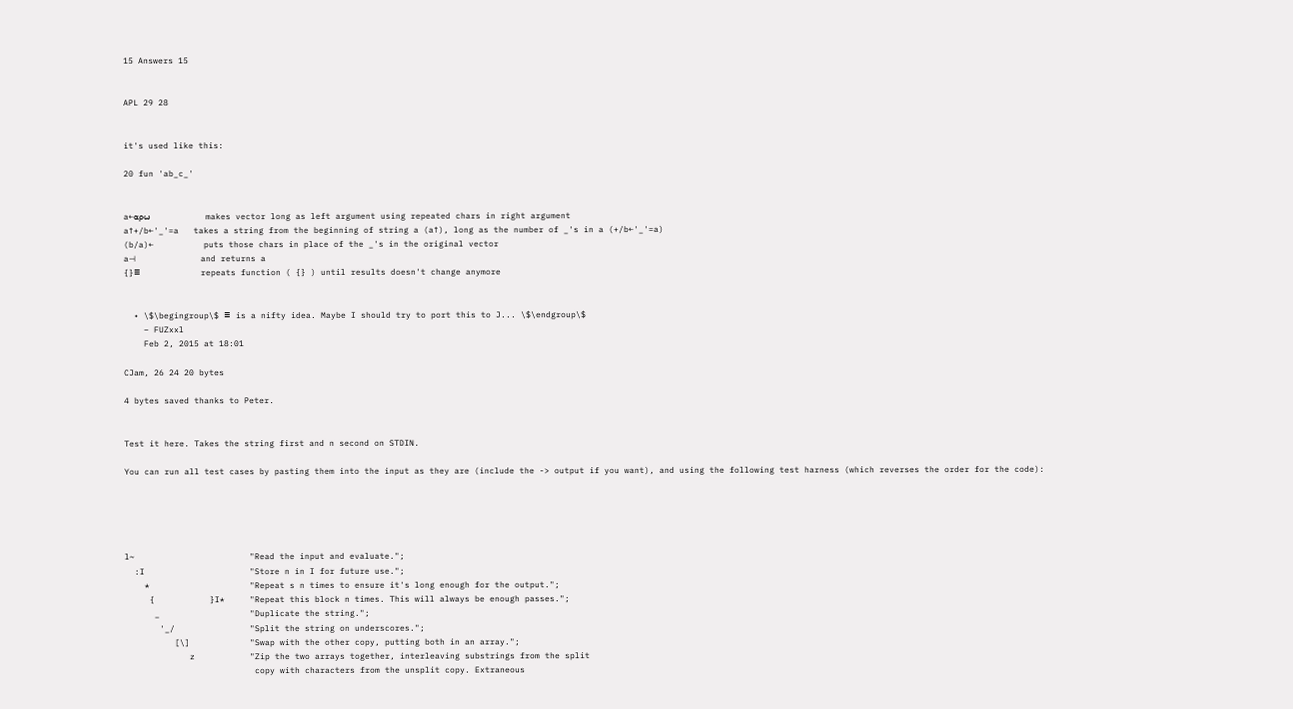15 Answers 15


APL 29 28


it's used like this:

20 fun 'ab_c_'


a←⍺⍴⍵           makes vector long as left argument using repeated chars in right argument
a↑+/b←'_'=a   takes a string from the beginning of string a (a↑), long as the number of _'s in a (+/b←'_'=a)
(b/a)←          puts those chars in place of the _'s in the original vector
a⊣             and returns a
{}≡            repeats function ( {} ) until results doesn't change anymore


  • \$\begingroup\$ ≡ is a nifty idea. Maybe I should try to port this to J... \$\endgroup\$
    – FUZxxl
    Feb 2, 2015 at 18:01

CJam, 26 24 20 bytes

4 bytes saved thanks to Peter.


Test it here. Takes the string first and n second on STDIN.

You can run all test cases by pasting them into the input as they are (include the -> output if you want), and using the following test harness (which reverses the order for the code):





l~                       "Read the input and evaluate.";
  :I                     "Store n in I for future use.";
    *                    "Repeat s n times to ensure it's long enough for the output.";
     {           }I*     "Repeat this block n times. This will always be enough passes.";
      _                  "Duplicate the string.";
       '_/               "Split the string on underscores.";
          [\]            "Swap with the other copy, putting both in an array.";
             z           "Zip the two arrays together, interleaving substrings from the split
                          copy with characters from the unsplit copy. Extraneous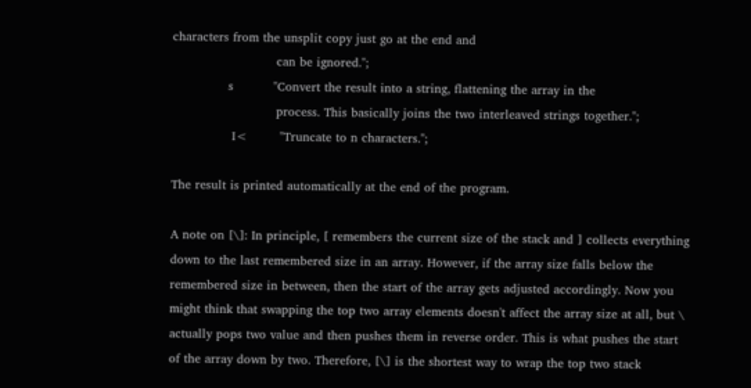characters from the unsplit copy just go at the end and
                          can be ignored.";
              s          "Convert the result into a string, flattening the array in the
                          process. This basically joins the two interleaved strings together.";
               I<        "Truncate to n characters.";

The result is printed automatically at the end of the program.

A note on [\]: In principle, [ remembers the current size of the stack and ] collects everything down to the last remembered size in an array. However, if the array size falls below the remembered size in between, then the start of the array gets adjusted accordingly. Now you might think that swapping the top two array elements doesn't affect the array size at all, but \ actually pops two value and then pushes them in reverse order. This is what pushes the start of the array down by two. Therefore, [\] is the shortest way to wrap the top two stack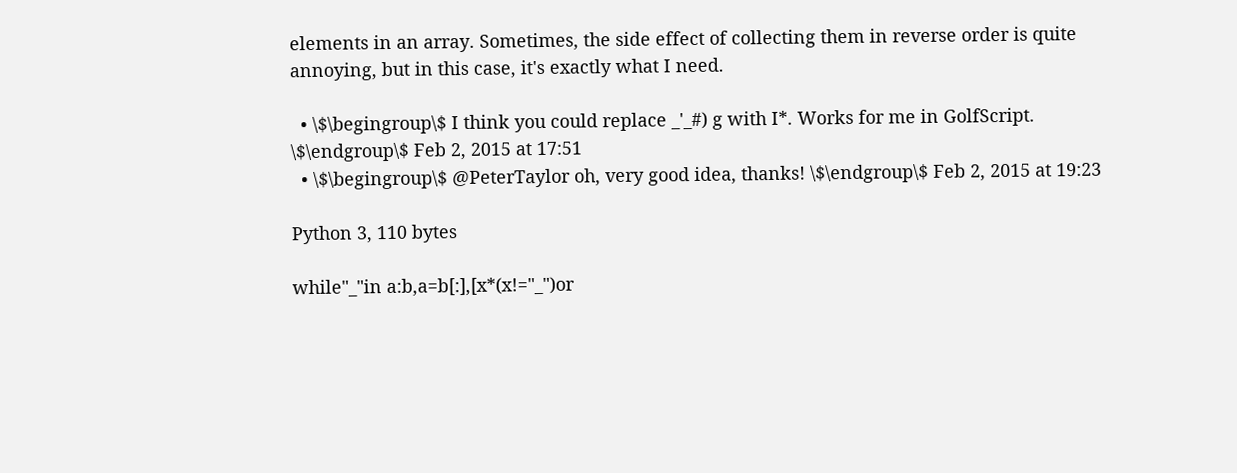elements in an array. Sometimes, the side effect of collecting them in reverse order is quite annoying, but in this case, it's exactly what I need.

  • \$\begingroup\$ I think you could replace _'_#) g with I*. Works for me in GolfScript. \$\endgroup\$ Feb 2, 2015 at 17:51
  • \$\begingroup\$ @PeterTaylor oh, very good idea, thanks! \$\endgroup\$ Feb 2, 2015 at 19:23

Python 3, 110 bytes

while"_"in a:b,a=b[:],[x*(x!="_")or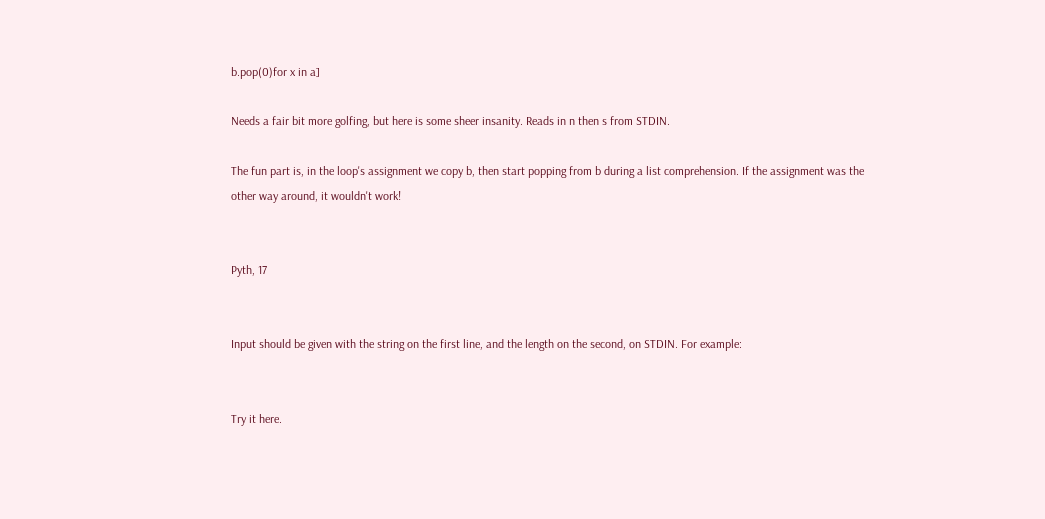b.pop(0)for x in a]

Needs a fair bit more golfing, but here is some sheer insanity. Reads in n then s from STDIN.

The fun part is, in the loop's assignment we copy b, then start popping from b during a list comprehension. If the assignment was the other way around, it wouldn't work!


Pyth, 17


Input should be given with the string on the first line, and the length on the second, on STDIN. For example:


Try it here.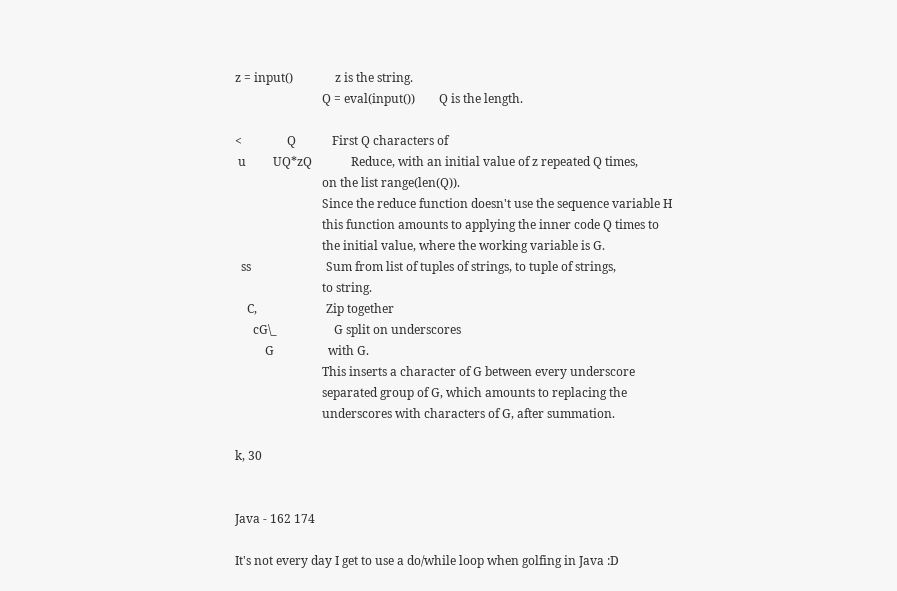z = input()              z is the string.
                             Q = eval(input())        Q is the length.

<               Q            First Q characters of
 u         UQ*zQ             Reduce, with an initial value of z repeated Q times,
                             on the list range(len(Q)).
                             Since the reduce function doesn't use the sequence variable H
                             this function amounts to applying the inner code Q times to
                             the initial value, where the working variable is G.
  ss                         Sum from list of tuples of strings, to tuple of strings,
                             to string.
    C,                       Zip together
      cG\_                   G split on underscores
          G                  with G.
                             This inserts a character of G between every underscore
                             separated group of G, which amounts to replacing the
                             underscores with characters of G, after summation.

k, 30


Java - 162 174

It's not every day I get to use a do/while loop when golfing in Java :D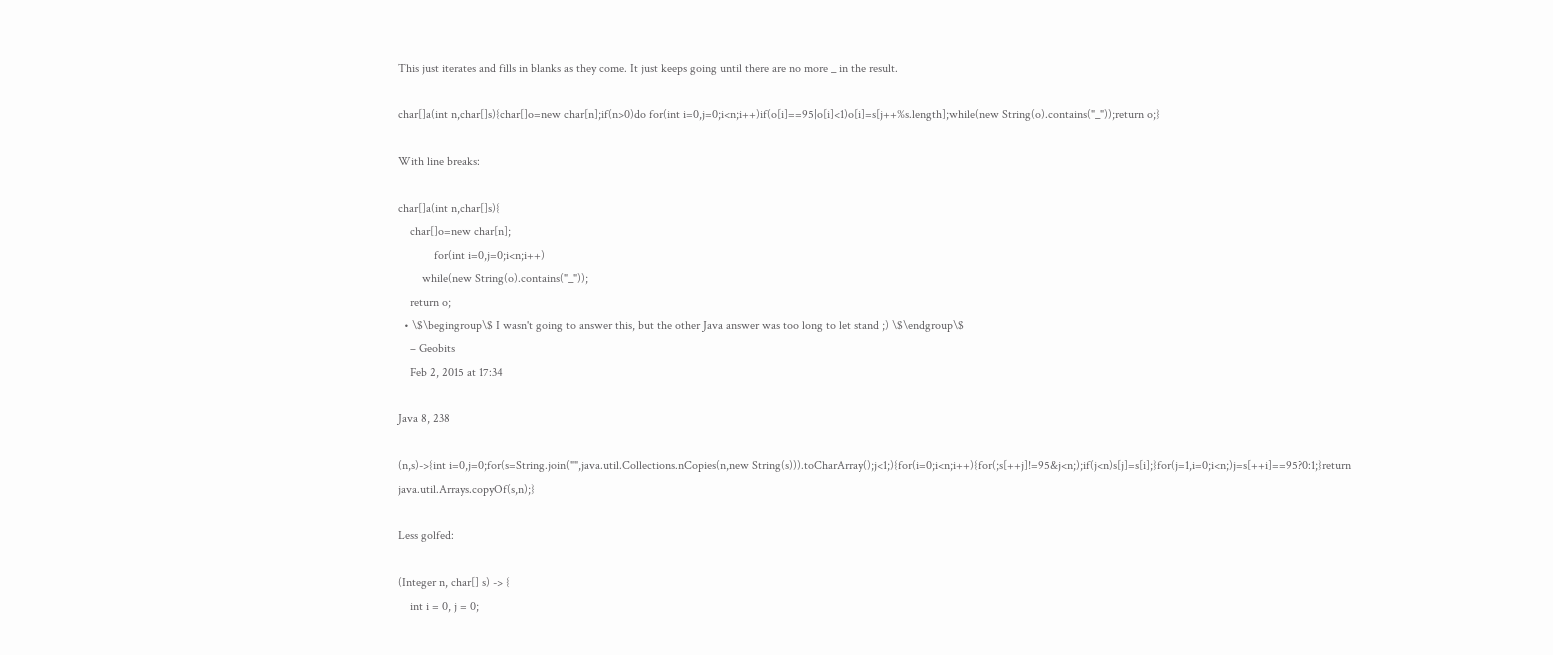This just iterates and fills in blanks as they come. It just keeps going until there are no more _ in the result.

char[]a(int n,char[]s){char[]o=new char[n];if(n>0)do for(int i=0,j=0;i<n;i++)if(o[i]==95|o[i]<1)o[i]=s[j++%s.length];while(new String(o).contains("_"));return o;}

With line breaks:

char[]a(int n,char[]s){
    char[]o=new char[n];
            for(int i=0,j=0;i<n;i++)
        while(new String(o).contains("_"));
    return o;
  • \$\begingroup\$ I wasn't going to answer this, but the other Java answer was too long to let stand ;) \$\endgroup\$
    – Geobits
    Feb 2, 2015 at 17:34

Java 8, 238

(n,s)->{int i=0,j=0;for(s=String.join("",java.util.Collections.nCopies(n,new String(s))).toCharArray();j<1;){for(i=0;i<n;i++){for(;s[++j]!=95&j<n;);if(j<n)s[j]=s[i];}for(j=1,i=0;i<n;)j=s[++i]==95?0:1;}return java.util.Arrays.copyOf(s,n);}

Less golfed:

(Integer n, char[] s) -> {
    int i = 0, j = 0;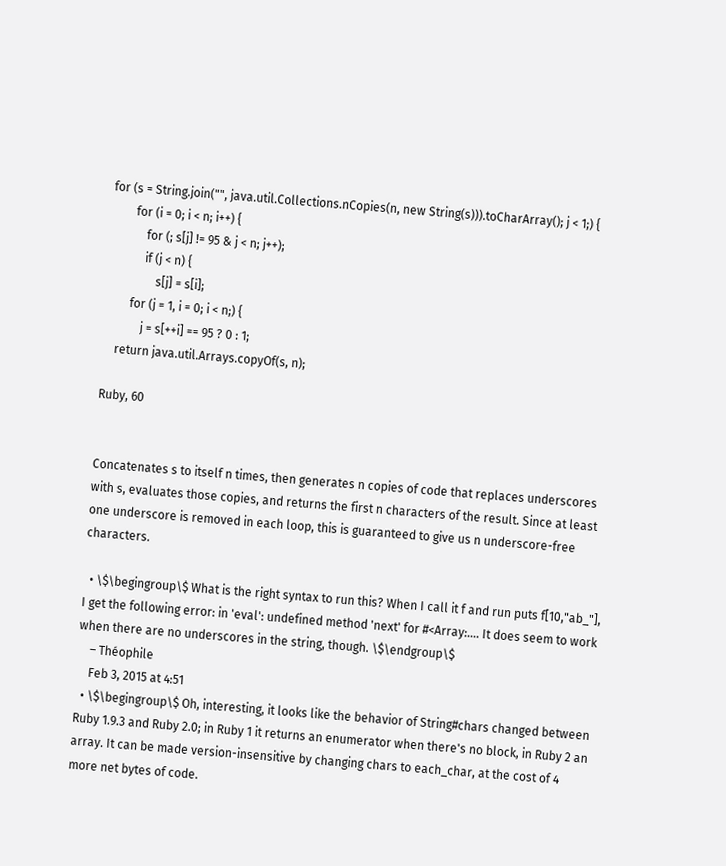for (s = String.join("", java.util.Collections.nCopies(n, new String(s))).toCharArray(); j < 1;) {
        for (i = 0; i < n; i++) {
            for (; s[j] != 95 & j < n; j++);
            if (j < n) {
                s[j] = s[i];
        for (j = 1, i = 0; i < n;) {
            j = s[++i] == 95 ? 0 : 1;
    return java.util.Arrays.copyOf(s, n);

Ruby, 60


Concatenates s to itself n times, then generates n copies of code that replaces underscores with s, evaluates those copies, and returns the first n characters of the result. Since at least one underscore is removed in each loop, this is guaranteed to give us n underscore-free characters.

  • \$\begingroup\$ What is the right syntax to run this? When I call it f and run puts f[10,"ab_"], I get the following error: in 'eval': undefined method 'next' for #<Array:.... It does seem to work when there are no underscores in the string, though. \$\endgroup\$
    – Théophile
    Feb 3, 2015 at 4:51
  • \$\begingroup\$ Oh, interesting, it looks like the behavior of String#chars changed between Ruby 1.9.3 and Ruby 2.0; in Ruby 1 it returns an enumerator when there's no block, in Ruby 2 an array. It can be made version-insensitive by changing chars to each_char, at the cost of 4 more net bytes of code.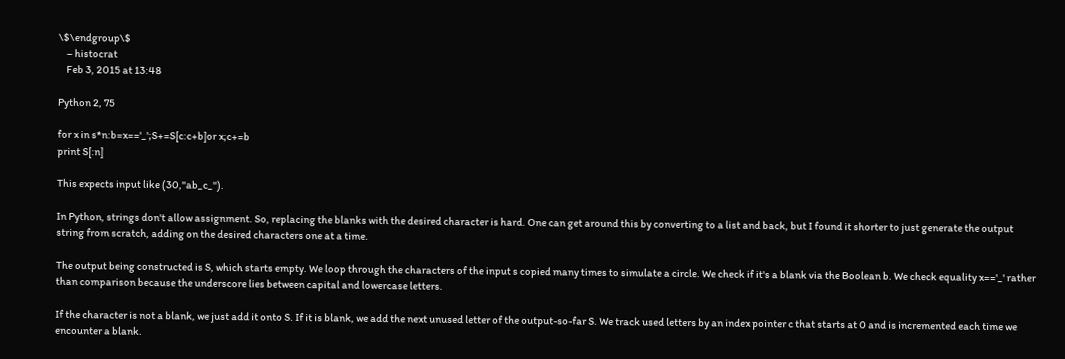\$\endgroup\$
    – histocrat
    Feb 3, 2015 at 13:48

Python 2, 75

for x in s*n:b=x=='_';S+=S[c:c+b]or x;c+=b
print S[:n]

This expects input like (30,"ab_c_").

In Python, strings don't allow assignment. So, replacing the blanks with the desired character is hard. One can get around this by converting to a list and back, but I found it shorter to just generate the output string from scratch, adding on the desired characters one at a time.

The output being constructed is S, which starts empty. We loop through the characters of the input s copied many times to simulate a circle. We check if it's a blank via the Boolean b. We check equality x=='_' rather than comparison because the underscore lies between capital and lowercase letters.

If the character is not a blank, we just add it onto S. If it is blank, we add the next unused letter of the output-so-far S. We track used letters by an index pointer c that starts at 0 and is incremented each time we encounter a blank.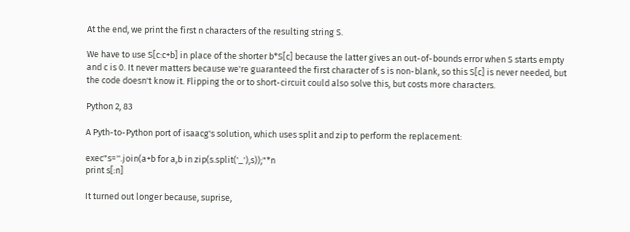At the end, we print the first n characters of the resulting string S.

We have to use S[c:c+b] in place of the shorter b*S[c] because the latter gives an out-of-bounds error when S starts empty and c is 0. It never matters because we're guaranteed the first character of s is non-blank, so this S[c] is never needed, but the code doesn't know it. Flipping the or to short-circuit could also solve this, but costs more characters.

Python 2, 83

A Pyth-to-Python port of isaacg's solution, which uses split and zip to perform the replacement:

exec"s=''.join(a+b for a,b in zip(s.split('_'),s));"*n
print s[:n]

It turned out longer because, suprise,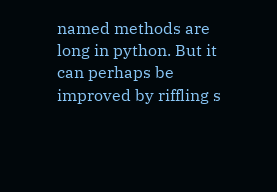named methods are long in python. But it can perhaps be improved by riffling s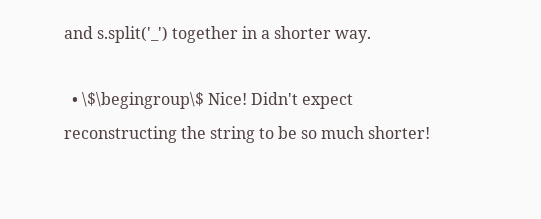and s.split('_') together in a shorter way.

  • \$\begingroup\$ Nice! Didn't expect reconstructing the string to be so much shorter!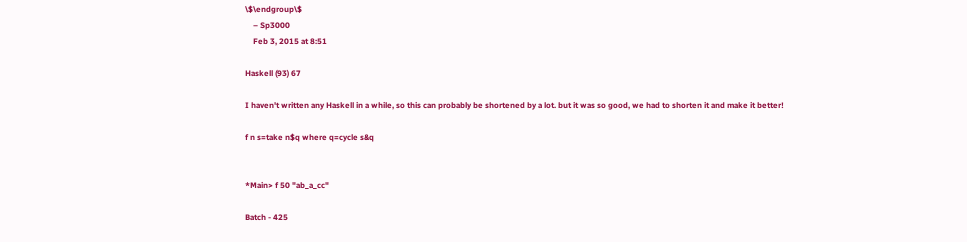\$\endgroup\$
    – Sp3000
    Feb 3, 2015 at 8:51

Haskell (93) 67

I haven't written any Haskell in a while, so this can probably be shortened by a lot. but it was so good, we had to shorten it and make it better!

f n s=take n$q where q=cycle s&q


*Main> f 50 "ab_a_cc"

Batch - 425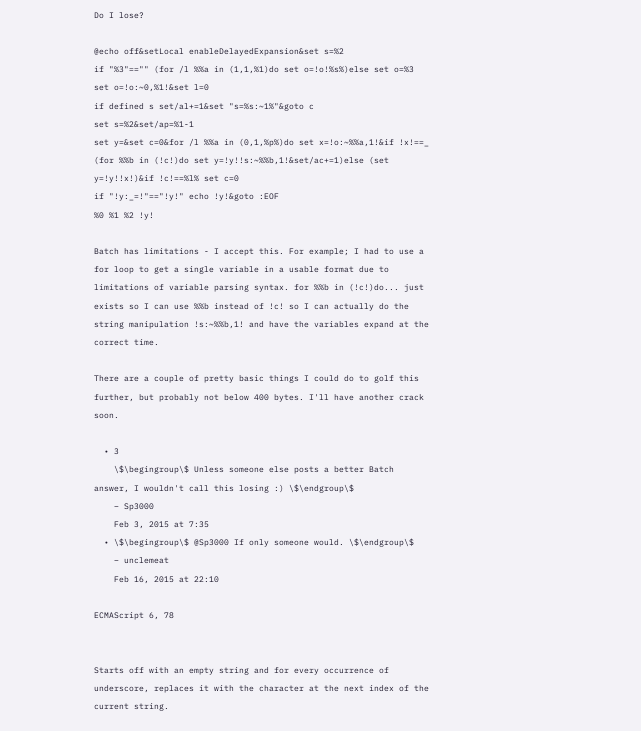Do I lose?

@echo off&setLocal enableDelayedExpansion&set s=%2
if "%3"=="" (for /l %%a in (1,1,%1)do set o=!o!%s%)else set o=%3
set o=!o:~0,%1!&set l=0
if defined s set/al+=1&set "s=%s:~1%"&goto c
set s=%2&set/ap=%1-1
set y=&set c=0&for /l %%a in (0,1,%p%)do set x=!o:~%%a,1!&if !x!==_ (for %%b in (!c!)do set y=!y!!s:~%%b,1!&set/ac+=1)else (set y=!y!!x!)&if !c!==%l% set c=0
if "!y:_=!"=="!y!" echo !y!&goto :EOF
%0 %1 %2 !y!

Batch has limitations - I accept this. For example; I had to use a for loop to get a single variable in a usable format due to limitations of variable parsing syntax. for %%b in (!c!)do... just exists so I can use %%b instead of !c! so I can actually do the string manipulation !s:~%%b,1! and have the variables expand at the correct time.

There are a couple of pretty basic things I could do to golf this further, but probably not below 400 bytes. I'll have another crack soon.

  • 3
    \$\begingroup\$ Unless someone else posts a better Batch answer, I wouldn't call this losing :) \$\endgroup\$
    – Sp3000
    Feb 3, 2015 at 7:35
  • \$\begingroup\$ @Sp3000 If only someone would. \$\endgroup\$
    – unclemeat
    Feb 16, 2015 at 22:10

ECMAScript 6, 78


Starts off with an empty string and for every occurrence of underscore, replaces it with the character at the next index of the current string.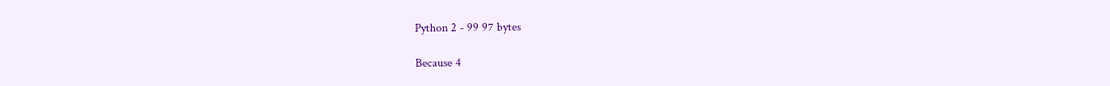Python 2 - 99 97 bytes

Because 4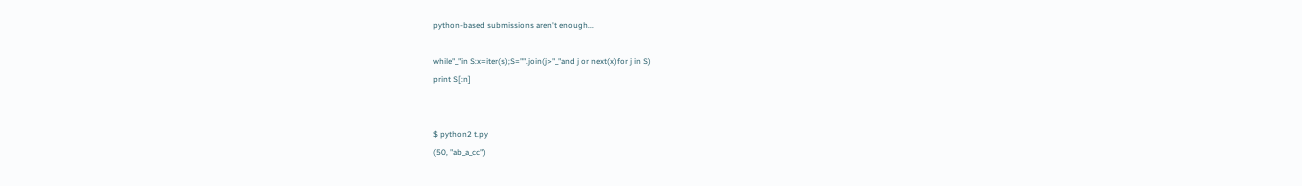python-based submissions aren't enough...

while"_"in S:x=iter(s);S="".join(j>"_"and j or next(x)for j in S)
print S[:n]


$ python2 t.py
(50, "ab_a_cc")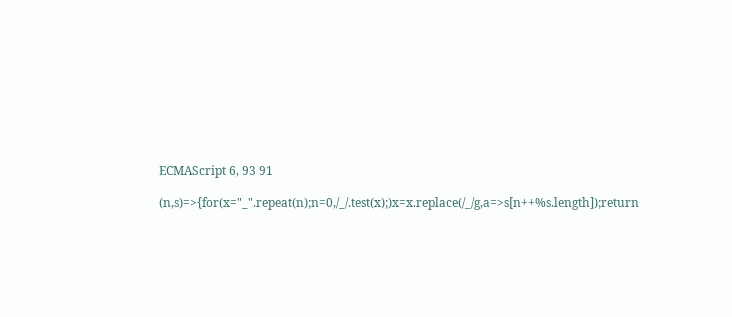ECMAScript 6, 93 91

(n,s)=>{for(x="_".repeat(n);n=0,/_/.test(x);)x=x.replace(/_/g,a=>s[n++%s.length]);return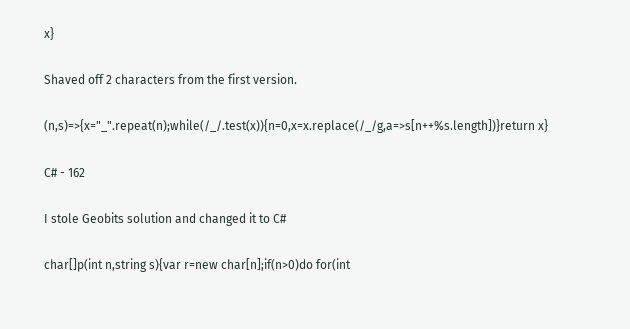x}

Shaved off 2 characters from the first version.

(n,s)=>{x="_".repeat(n);while(/_/.test(x)){n=0,x=x.replace(/_/g,a=>s[n++%s.length])}return x}

C# - 162

I stole Geobits solution and changed it to C#

char[]p(int n,string s){var r=new char[n];if(n>0)do for(int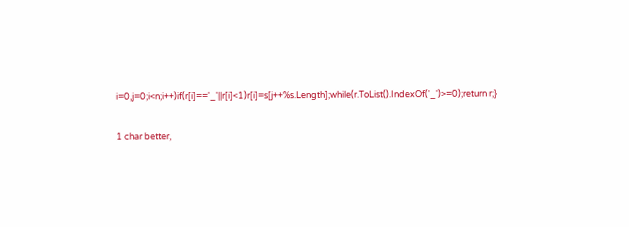i=0,j=0;i<n;i++)if(r[i]=='_'||r[i]<1)r[i]=s[j++%s.Length];while(r.ToList().IndexOf('_')>=0);return r;}

1 char better,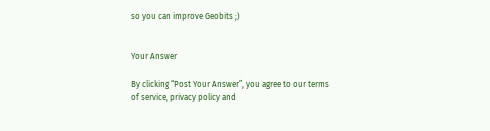so you can improve Geobits ;)


Your Answer

By clicking “Post Your Answer”, you agree to our terms of service, privacy policy and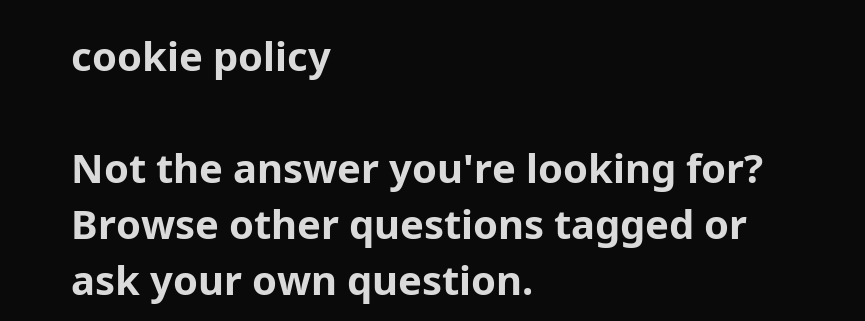cookie policy

Not the answer you're looking for? Browse other questions tagged or ask your own question.